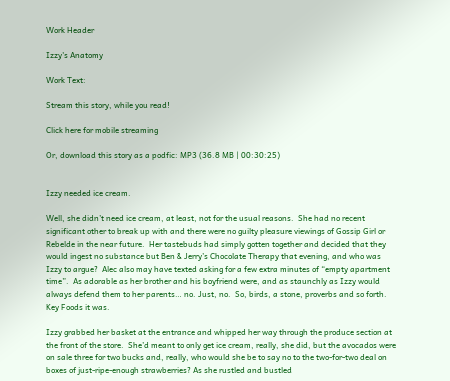Work Header

Izzy's Anatomy

Work Text:

Stream this story, while you read!

Click here for mobile streaming

Or, download this story as a podfic: MP3 (36.8 MB | 00:30:25)


Izzy needed ice cream.

Well, she didn’t need ice cream, at least, not for the usual reasons.  She had no recent significant other to break up with and there were no guilty pleasure viewings of Gossip Girl or Rebelde in the near future.  Her tastebuds had simply gotten together and decided that they would ingest no substance but Ben & Jerry’s Chocolate Therapy that evening, and who was Izzy to argue?  Alec also may have texted asking for a few extra minutes of “empty apartment time”.  As adorable as her brother and his boyfriend were, and as staunchly as Izzy would always defend them to her parents… no. Just, no.  So, birds, a stone, proverbs and so forth. Key Foods it was.

Izzy grabbed her basket at the entrance and whipped her way through the produce section at the front of the store.  She’d meant to only get ice cream, really, she did, but the avocados were on sale three for two bucks and, really, who would she be to say no to the two-for-two deal on boxes of just-ripe-enough strawberries? As she rustled and bustled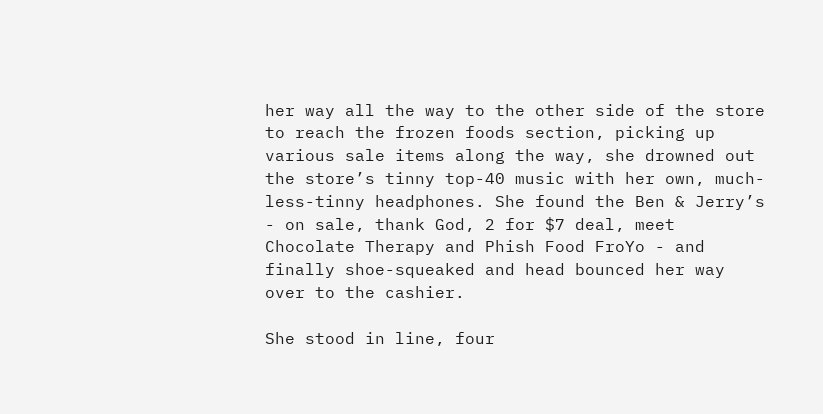her way all the way to the other side of the store to reach the frozen foods section, picking up various sale items along the way, she drowned out the store’s tinny top-40 music with her own, much-less-tinny headphones. She found the Ben & Jerry’s - on sale, thank God, 2 for $7 deal, meet Chocolate Therapy and Phish Food FroYo - and finally shoe-squeaked and head bounced her way over to the cashier.

She stood in line, four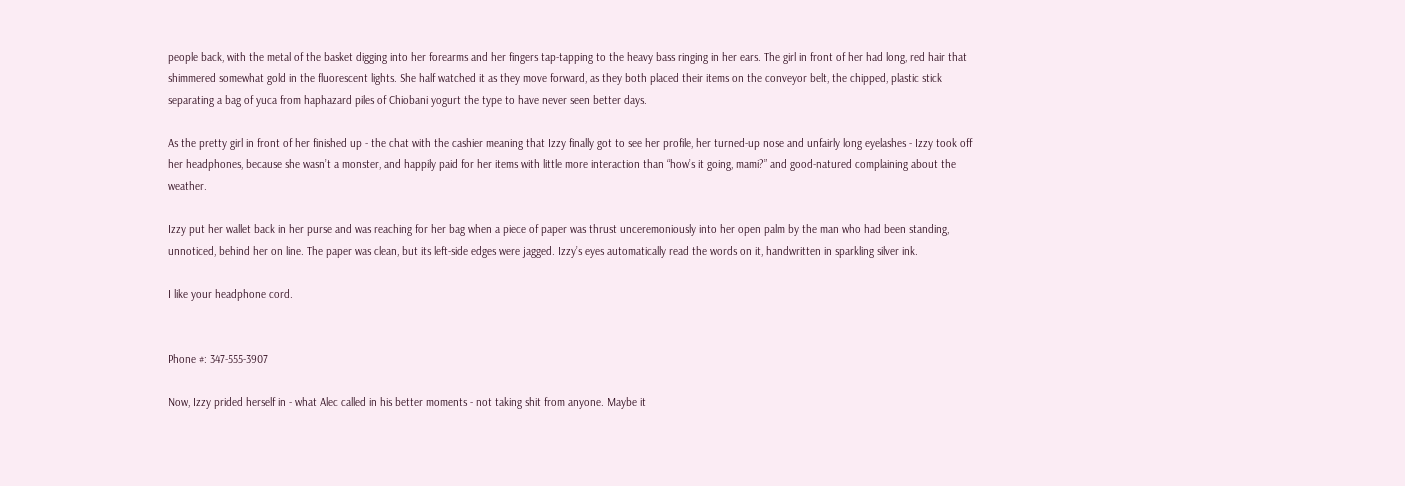people back, with the metal of the basket digging into her forearms and her fingers tap-tapping to the heavy bass ringing in her ears. The girl in front of her had long, red hair that shimmered somewhat gold in the fluorescent lights. She half watched it as they move forward, as they both placed their items on the conveyor belt, the chipped, plastic stick separating a bag of yuca from haphazard piles of Chiobani yogurt the type to have never seen better days.

As the pretty girl in front of her finished up - the chat with the cashier meaning that Izzy finally got to see her profile, her turned-up nose and unfairly long eyelashes - Izzy took off her headphones, because she wasn’t a monster, and happily paid for her items with little more interaction than “how’s it going, mami?” and good-natured complaining about the weather.

Izzy put her wallet back in her purse and was reaching for her bag when a piece of paper was thrust unceremoniously into her open palm by the man who had been standing, unnoticed, behind her on line. The paper was clean, but its left-side edges were jagged. Izzy’s eyes automatically read the words on it, handwritten in sparkling silver ink.

I like your headphone cord.


Phone #: 347-555-3907

Now, Izzy prided herself in - what Alec called in his better moments - not taking shit from anyone. Maybe it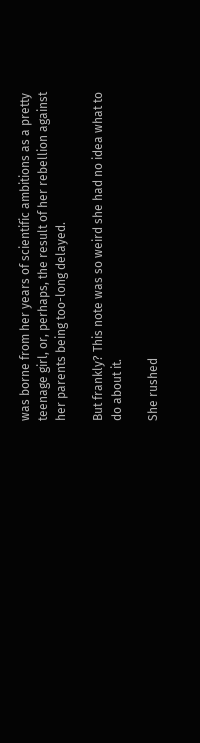was borne from her years of scientific ambitions as a pretty teenage girl, or, perhaps, the result of her rebellion against her parents being too-long delayed.

But frankly? This note was so weird she had no idea what to do about it.

She rushed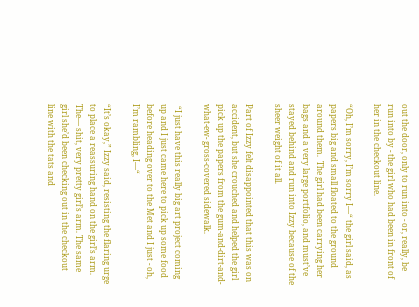out the door, only to run into - or, really, be run into by - the girl who had been in front of her in the checkout line.

“Oh, I’m sorry, I’m sorry I—“ the girl said, as papers big and small floated to the ground around them.  The girl had been carrying her bags and a very large portfolio, and must’ve stayed behind and run into Izzy because of the sheer weight of it all.

Part of Izzy felt disappointed that this was on accident, but she crouched and helped the girl pick up the papers from the gum-and-dirt-and-what-ew- gross-covered sidewalk.

 “I just have this really big art project coming up and I just came here to pick up some food before heading over to the Met and I just - oh, I’m rambling, I—“

“It’s okay,” Izzy said, resisting the flaring urge to place a reassuring hand on the girl’s arm. The— shit, very pretty girl’s arm. The same girl she’d been checking out in the checkout line with the tats and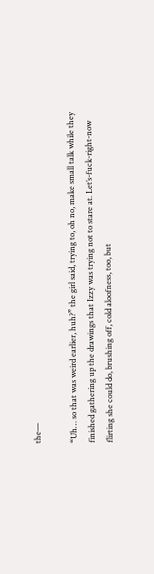the—

“Uh… so that was weird earlier, huh?” the girl said, trying to, oh no, make small talk while they finished gathering up the drawings that Izzy was trying not to stare at. Let’s-fuck-right-now flirting she could do, brushing off, cold aloofness, too, but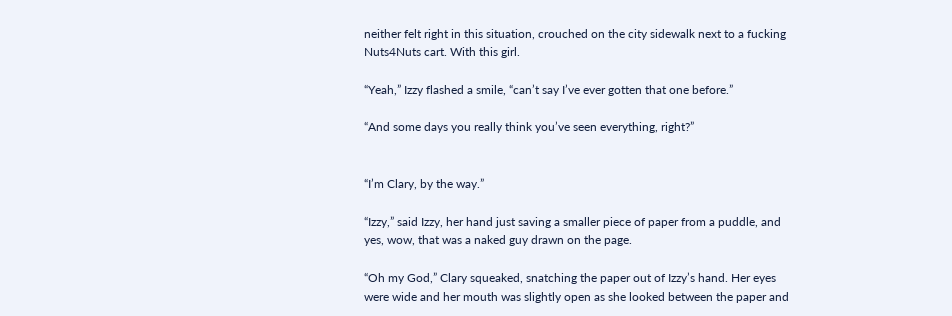neither felt right in this situation, crouched on the city sidewalk next to a fucking Nuts4Nuts cart. With this girl.

“Yeah,” Izzy flashed a smile, “can’t say I’ve ever gotten that one before.”

“And some days you really think you’ve seen everything, right?”


“I’m Clary, by the way.”

“Izzy,” said Izzy, her hand just saving a smaller piece of paper from a puddle, and yes, wow, that was a naked guy drawn on the page.

“Oh my God,” Clary squeaked, snatching the paper out of Izzy’s hand. Her eyes were wide and her mouth was slightly open as she looked between the paper and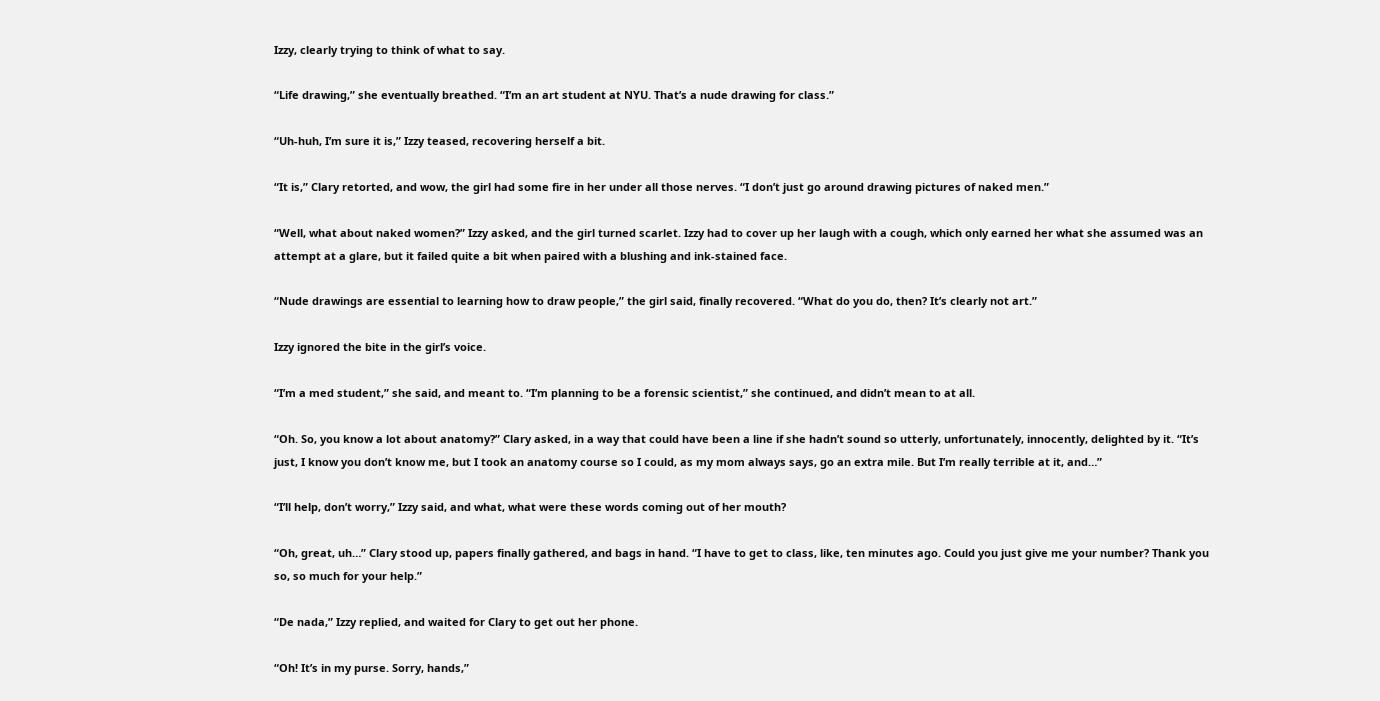Izzy, clearly trying to think of what to say.

“Life drawing,” she eventually breathed. “I’m an art student at NYU. That’s a nude drawing for class.”

“Uh-huh, I’m sure it is,” Izzy teased, recovering herself a bit.

“It is,” Clary retorted, and wow, the girl had some fire in her under all those nerves. “I don’t just go around drawing pictures of naked men.”

“Well, what about naked women?” Izzy asked, and the girl turned scarlet. Izzy had to cover up her laugh with a cough, which only earned her what she assumed was an attempt at a glare, but it failed quite a bit when paired with a blushing and ink-stained face.

“Nude drawings are essential to learning how to draw people,” the girl said, finally recovered. “What do you do, then? It’s clearly not art.”

Izzy ignored the bite in the girl’s voice.

“I’m a med student,” she said, and meant to. “I’m planning to be a forensic scientist,” she continued, and didn’t mean to at all.

“Oh. So, you know a lot about anatomy?” Clary asked, in a way that could have been a line if she hadn’t sound so utterly, unfortunately, innocently, delighted by it. “It’s just, I know you don’t know me, but I took an anatomy course so I could, as my mom always says, go an extra mile. But I’m really terrible at it, and…”

“I’ll help, don’t worry,” Izzy said, and what, what were these words coming out of her mouth?

“Oh, great, uh…” Clary stood up, papers finally gathered, and bags in hand. “I have to get to class, like, ten minutes ago. Could you just give me your number? Thank you so, so much for your help.”

“De nada,” Izzy replied, and waited for Clary to get out her phone.

“Oh! It’s in my purse. Sorry, hands,”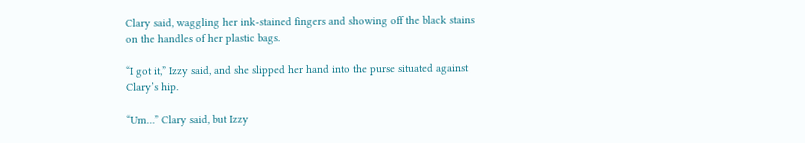Clary said, waggling her ink-stained fingers and showing off the black stains on the handles of her plastic bags.

“I got it,” Izzy said, and she slipped her hand into the purse situated against Clary’s hip.

“Um…” Clary said, but Izzy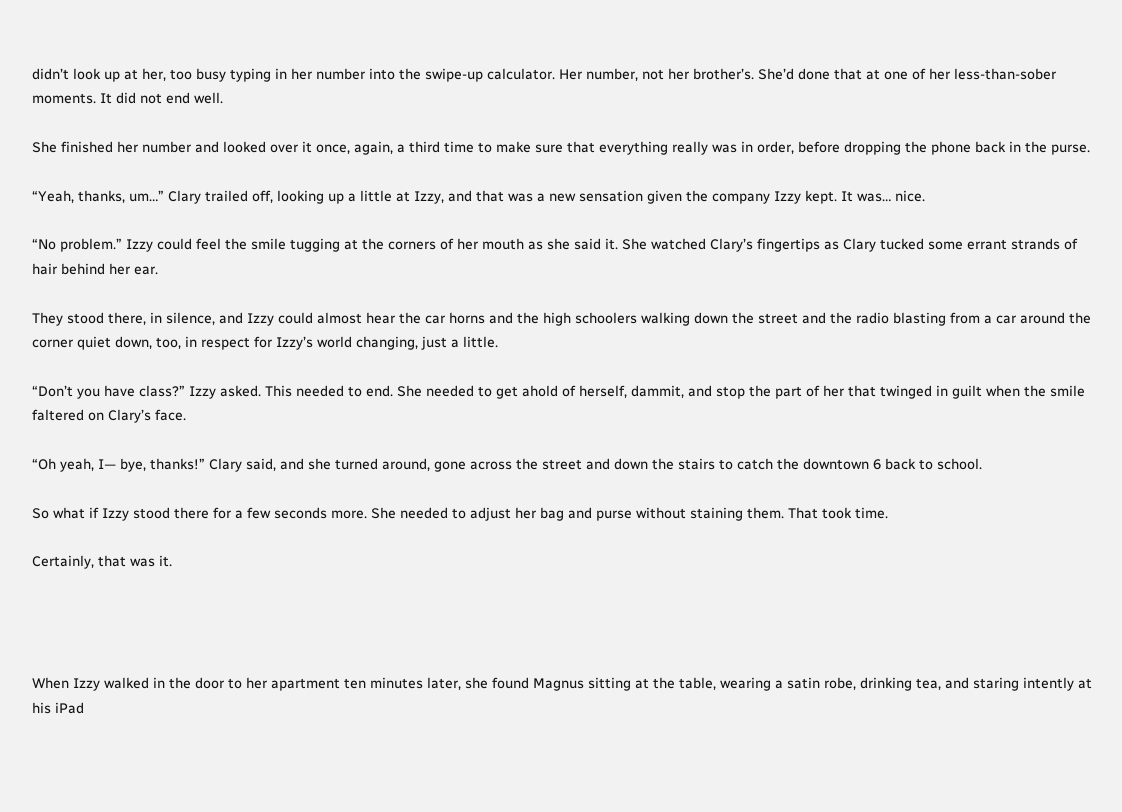didn’t look up at her, too busy typing in her number into the swipe-up calculator. Her number, not her brother’s. She’d done that at one of her less-than-sober moments. It did not end well.

She finished her number and looked over it once, again, a third time to make sure that everything really was in order, before dropping the phone back in the purse.

“Yeah, thanks, um…” Clary trailed off, looking up a little at Izzy, and that was a new sensation given the company Izzy kept. It was… nice.

“No problem.” Izzy could feel the smile tugging at the corners of her mouth as she said it. She watched Clary’s fingertips as Clary tucked some errant strands of hair behind her ear.

They stood there, in silence, and Izzy could almost hear the car horns and the high schoolers walking down the street and the radio blasting from a car around the corner quiet down, too, in respect for Izzy’s world changing, just a little.

“Don’t you have class?” Izzy asked. This needed to end. She needed to get ahold of herself, dammit, and stop the part of her that twinged in guilt when the smile faltered on Clary’s face.

“Oh yeah, I— bye, thanks!” Clary said, and she turned around, gone across the street and down the stairs to catch the downtown 6 back to school.

So what if Izzy stood there for a few seconds more. She needed to adjust her bag and purse without staining them. That took time.

Certainly, that was it.




When Izzy walked in the door to her apartment ten minutes later, she found Magnus sitting at the table, wearing a satin robe, drinking tea, and staring intently at his iPad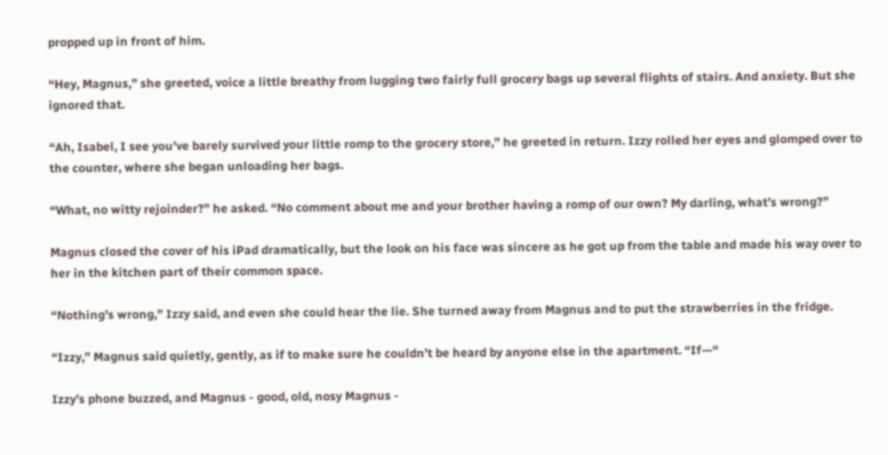propped up in front of him.

“Hey, Magnus,” she greeted, voice a little breathy from lugging two fairly full grocery bags up several flights of stairs. And anxiety. But she ignored that.

“Ah, Isabel, I see you’ve barely survived your little romp to the grocery store,” he greeted in return. Izzy rolled her eyes and glomped over to the counter, where she began unloading her bags.

“What, no witty rejoinder?” he asked. “No comment about me and your brother having a romp of our own? My darling, what’s wrong?”

Magnus closed the cover of his iPad dramatically, but the look on his face was sincere as he got up from the table and made his way over to her in the kitchen part of their common space.

“Nothing’s wrong,” Izzy said, and even she could hear the lie. She turned away from Magnus and to put the strawberries in the fridge.

“Izzy,” Magnus said quietly, gently, as if to make sure he couldn’t be heard by anyone else in the apartment. “If—“

Izzy’s phone buzzed, and Magnus - good, old, nosy Magnus -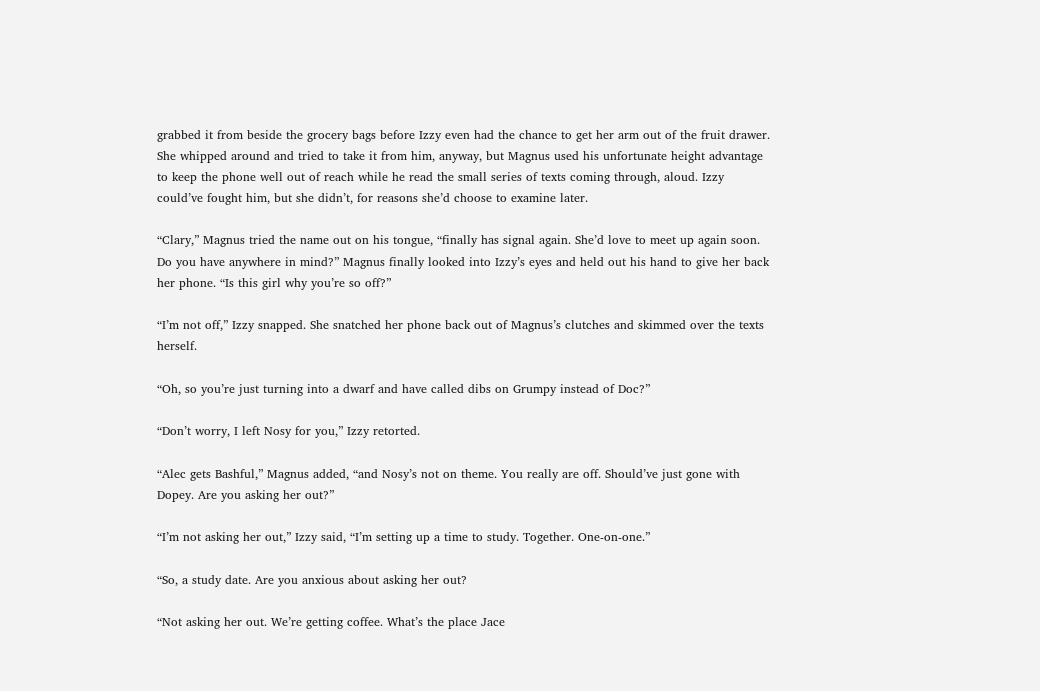grabbed it from beside the grocery bags before Izzy even had the chance to get her arm out of the fruit drawer. She whipped around and tried to take it from him, anyway, but Magnus used his unfortunate height advantage to keep the phone well out of reach while he read the small series of texts coming through, aloud. Izzy could’ve fought him, but she didn’t, for reasons she’d choose to examine later.

“Clary,” Magnus tried the name out on his tongue, “finally has signal again. She’d love to meet up again soon. Do you have anywhere in mind?” Magnus finally looked into Izzy’s eyes and held out his hand to give her back her phone. “Is this girl why you’re so off?”

“I’m not off,” Izzy snapped. She snatched her phone back out of Magnus’s clutches and skimmed over the texts herself.

“Oh, so you’re just turning into a dwarf and have called dibs on Grumpy instead of Doc?”

“Don’t worry, I left Nosy for you,” Izzy retorted.

“Alec gets Bashful,” Magnus added, “and Nosy’s not on theme. You really are off. Should’ve just gone with Dopey. Are you asking her out?”

“I’m not asking her out,” Izzy said, “I’m setting up a time to study. Together. One-on-one.”

“So, a study date. Are you anxious about asking her out?

“Not asking her out. We’re getting coffee. What’s the place Jace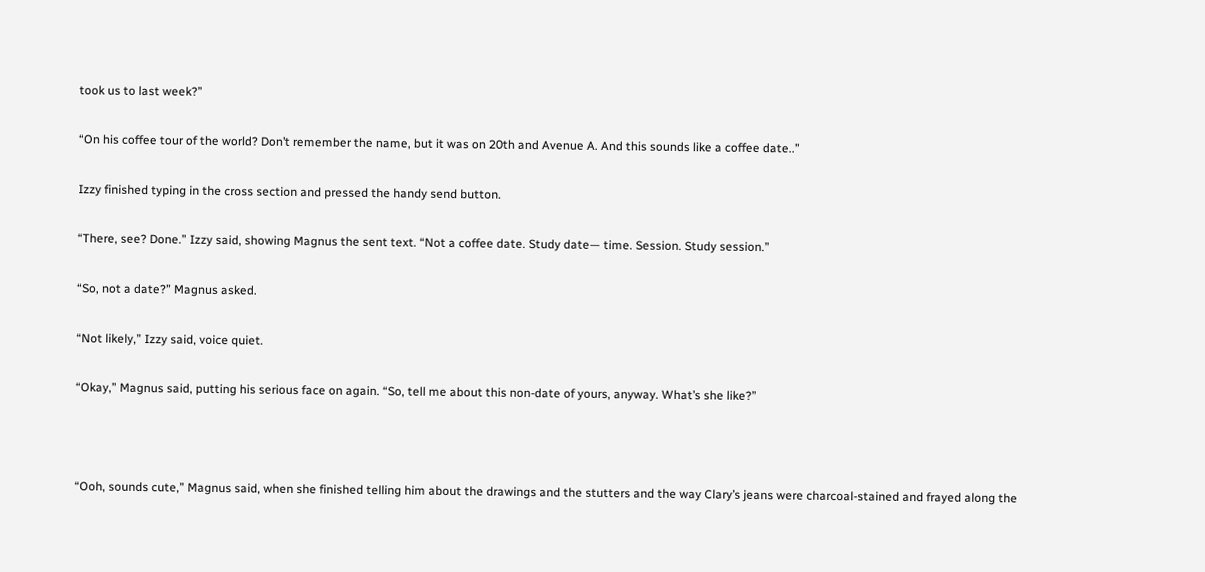took us to last week?”

“On his coffee tour of the world? Don’t remember the name, but it was on 20th and Avenue A. And this sounds like a coffee date..”

Izzy finished typing in the cross section and pressed the handy send button.

“There, see? Done.” Izzy said, showing Magnus the sent text. “Not a coffee date. Study date— time. Session. Study session.”

“So, not a date?” Magnus asked.

“Not likely,” Izzy said, voice quiet.

“Okay,” Magnus said, putting his serious face on again. “So, tell me about this non-date of yours, anyway. What’s she like?”



“Ooh, sounds cute,” Magnus said, when she finished telling him about the drawings and the stutters and the way Clary’s jeans were charcoal-stained and frayed along the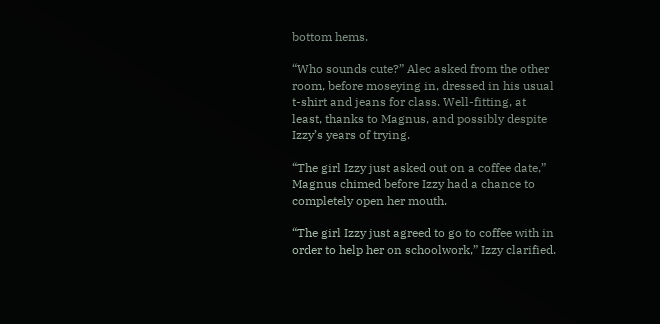bottom hems.

“Who sounds cute?” Alec asked from the other room, before moseying in, dressed in his usual t-shirt and jeans for class. Well-fitting, at least, thanks to Magnus, and possibly despite Izzy’s years of trying.

“The girl Izzy just asked out on a coffee date,” Magnus chimed before Izzy had a chance to completely open her mouth.

“The girl Izzy just agreed to go to coffee with in order to help her on schoolwork,” Izzy clarified.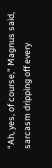“Ah, yes, of course,” Magnus said, sarcasm dripping off every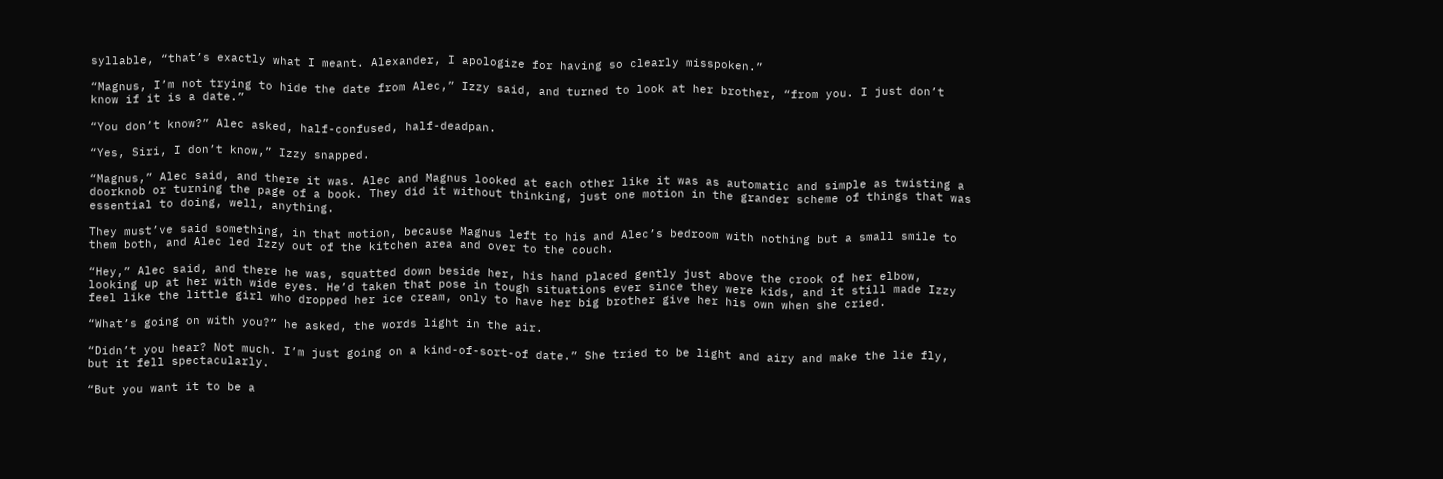syllable, “that’s exactly what I meant. Alexander, I apologize for having so clearly misspoken.”

“Magnus, I’m not trying to hide the date from Alec,” Izzy said, and turned to look at her brother, “from you. I just don’t know if it is a date.”

“You don’t know?” Alec asked, half-confused, half-deadpan.

“Yes, Siri, I don’t know,” Izzy snapped.

“Magnus,” Alec said, and there it was. Alec and Magnus looked at each other like it was as automatic and simple as twisting a doorknob or turning the page of a book. They did it without thinking, just one motion in the grander scheme of things that was essential to doing, well, anything.

They must’ve said something, in that motion, because Magnus left to his and Alec’s bedroom with nothing but a small smile to them both, and Alec led Izzy out of the kitchen area and over to the couch.

“Hey,” Alec said, and there he was, squatted down beside her, his hand placed gently just above the crook of her elbow, looking up at her with wide eyes. He’d taken that pose in tough situations ever since they were kids, and it still made Izzy feel like the little girl who dropped her ice cream, only to have her big brother give her his own when she cried.

“What’s going on with you?” he asked, the words light in the air.

“Didn’t you hear? Not much. I’m just going on a kind-of-sort-of date.” She tried to be light and airy and make the lie fly, but it fell spectacularly.

“But you want it to be a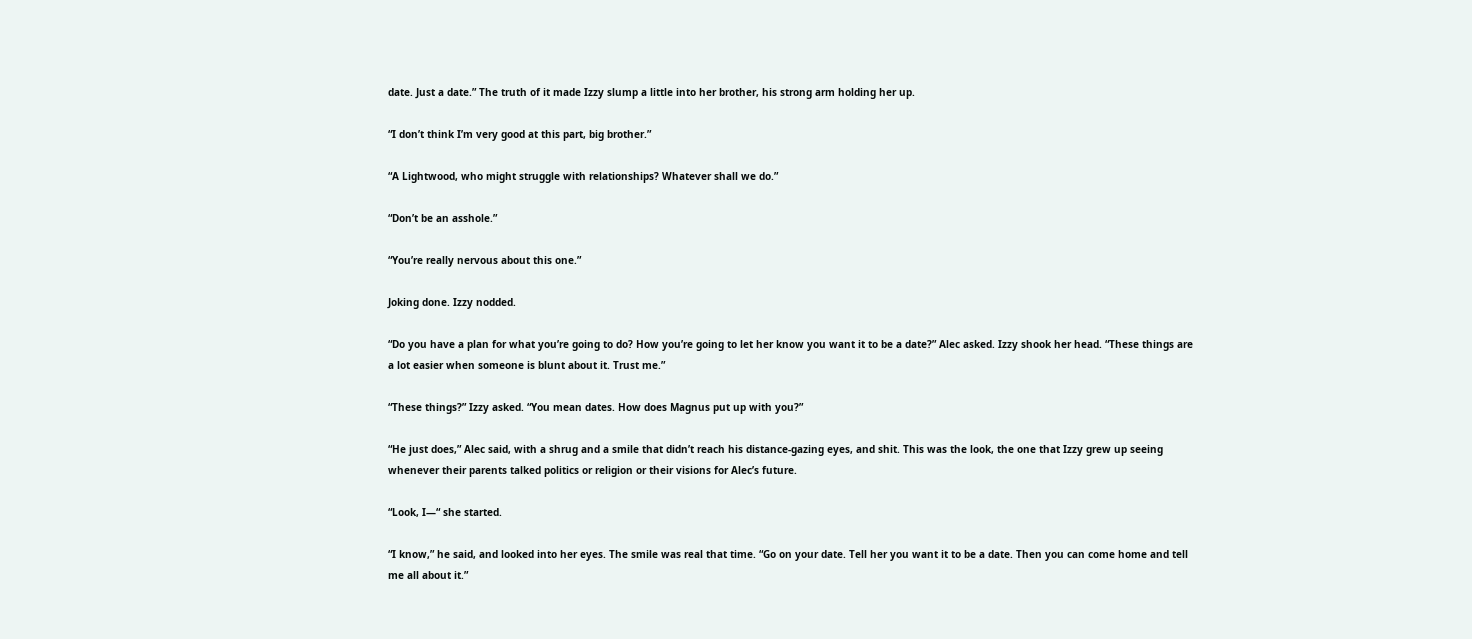date. Just a date.” The truth of it made Izzy slump a little into her brother, his strong arm holding her up.

“I don’t think I’m very good at this part, big brother.”

“A Lightwood, who might struggle with relationships? Whatever shall we do.”

“Don’t be an asshole.”

“You’re really nervous about this one.”

Joking done. Izzy nodded.

“Do you have a plan for what you’re going to do? How you’re going to let her know you want it to be a date?” Alec asked. Izzy shook her head. “These things are a lot easier when someone is blunt about it. Trust me.”

“These things?” Izzy asked. “You mean dates. How does Magnus put up with you?”

“He just does,” Alec said, with a shrug and a smile that didn’t reach his distance-gazing eyes, and shit. This was the look, the one that Izzy grew up seeing whenever their parents talked politics or religion or their visions for Alec’s future.

“Look, I—“ she started.

“I know,” he said, and looked into her eyes. The smile was real that time. “Go on your date. Tell her you want it to be a date. Then you can come home and tell me all about it.”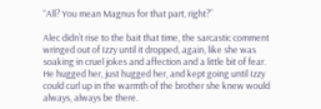“All? You mean Magnus for that part, right?”

Alec didn’t rise to the bait that time, the sarcastic comment wringed out of Izzy until it dropped, again, like she was soaking in cruel jokes and affection and a little bit of fear. He hugged her, just hugged her, and kept going until Izzy could curl up in the warmth of the brother she knew would always, always be there.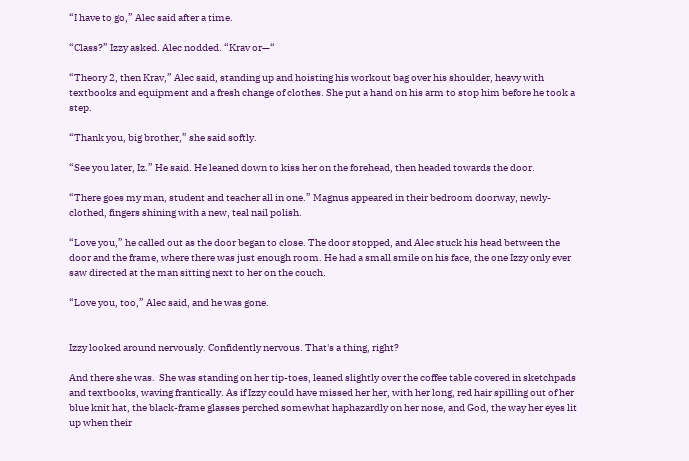“I have to go,” Alec said after a time.

“Class?” Izzy asked. Alec nodded. “Krav or—“

“Theory 2, then Krav,” Alec said, standing up and hoisting his workout bag over his shoulder, heavy with textbooks and equipment and a fresh change of clothes. She put a hand on his arm to stop him before he took a step.

“Thank you, big brother,” she said softly.

“See you later, Iz.” He said. He leaned down to kiss her on the forehead, then headed towards the door.

“There goes my man, student and teacher all in one.” Magnus appeared in their bedroom doorway, newly-clothed, fingers shining with a new, teal nail polish.

“Love you,” he called out as the door began to close. The door stopped, and Alec stuck his head between the door and the frame, where there was just enough room. He had a small smile on his face, the one Izzy only ever saw directed at the man sitting next to her on the couch.

“Love you, too,” Alec said, and he was gone.


Izzy looked around nervously. Confidently nervous. That's a thing, right?

And there she was.  She was standing on her tip-toes, leaned slightly over the coffee table covered in sketchpads and textbooks, waving frantically. As if Izzy could have missed her her, with her long, red hair spilling out of her blue knit hat, the black-frame glasses perched somewhat haphazardly on her nose, and God, the way her eyes lit up when their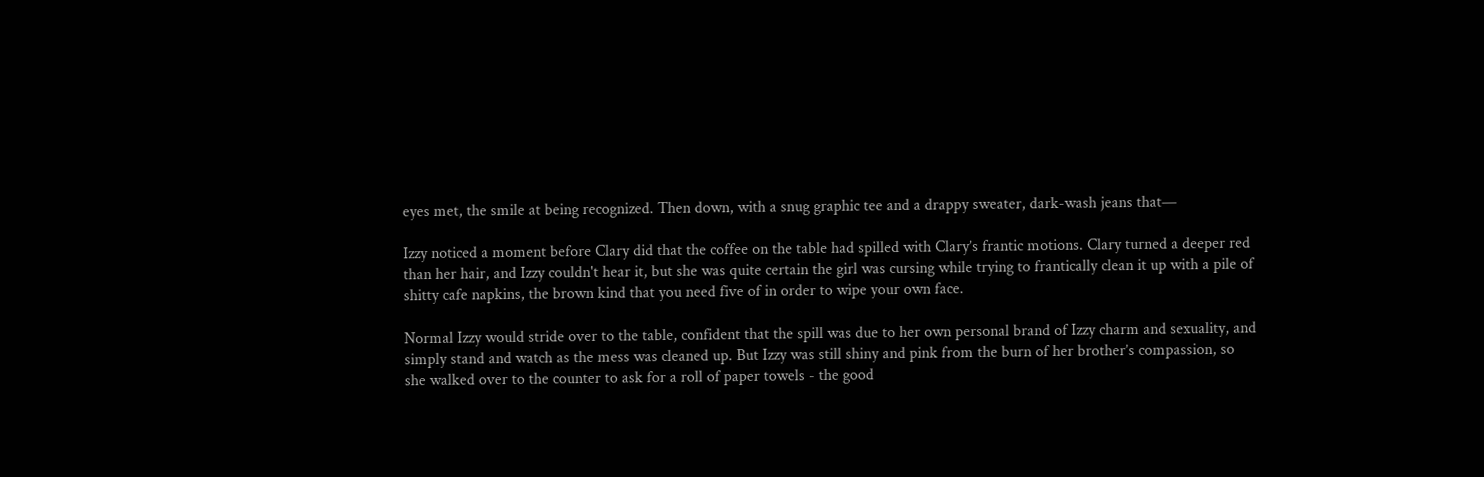eyes met, the smile at being recognized. Then down, with a snug graphic tee and a drappy sweater, dark-wash jeans that—

Izzy noticed a moment before Clary did that the coffee on the table had spilled with Clary’s frantic motions. Clary turned a deeper red than her hair, and Izzy couldn't hear it, but she was quite certain the girl was cursing while trying to frantically clean it up with a pile of shitty cafe napkins, the brown kind that you need five of in order to wipe your own face.

Normal Izzy would stride over to the table, confident that the spill was due to her own personal brand of Izzy charm and sexuality, and simply stand and watch as the mess was cleaned up. But Izzy was still shiny and pink from the burn of her brother’s compassion, so she walked over to the counter to ask for a roll of paper towels - the good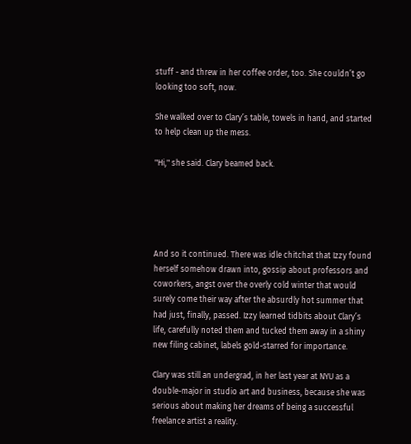stuff - and threw in her coffee order, too. She couldn’t go looking too soft, now.

She walked over to Clary’s table, towels in hand, and started to help clean up the mess.

"Hi," she said. Clary beamed back.





And so it continued. There was idle chitchat that Izzy found herself somehow drawn into, gossip about professors and coworkers, angst over the overly cold winter that would surely come their way after the absurdly hot summer that had just, finally, passed. Izzy learned tidbits about Clary’s life, carefully noted them and tucked them away in a shiny new filing cabinet, labels gold-starred for importance.

Clary was still an undergrad, in her last year at NYU as a double-major in studio art and business, because she was serious about making her dreams of being a successful freelance artist a reality.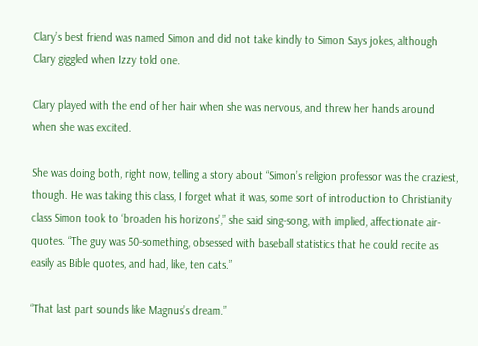Clary’s best friend was named Simon and did not take kindly to Simon Says jokes, although Clary giggled when Izzy told one.

Clary played with the end of her hair when she was nervous, and threw her hands around when she was excited.

She was doing both, right now, telling a story about “Simon’s religion professor was the craziest, though. He was taking this class, I forget what it was, some sort of introduction to Christianity class Simon took to ‘broaden his horizons’,” she said sing-song, with implied, affectionate air-quotes. “The guy was 50-something, obsessed with baseball statistics that he could recite as easily as Bible quotes, and had, like, ten cats.”

“That last part sounds like Magnus’s dream.”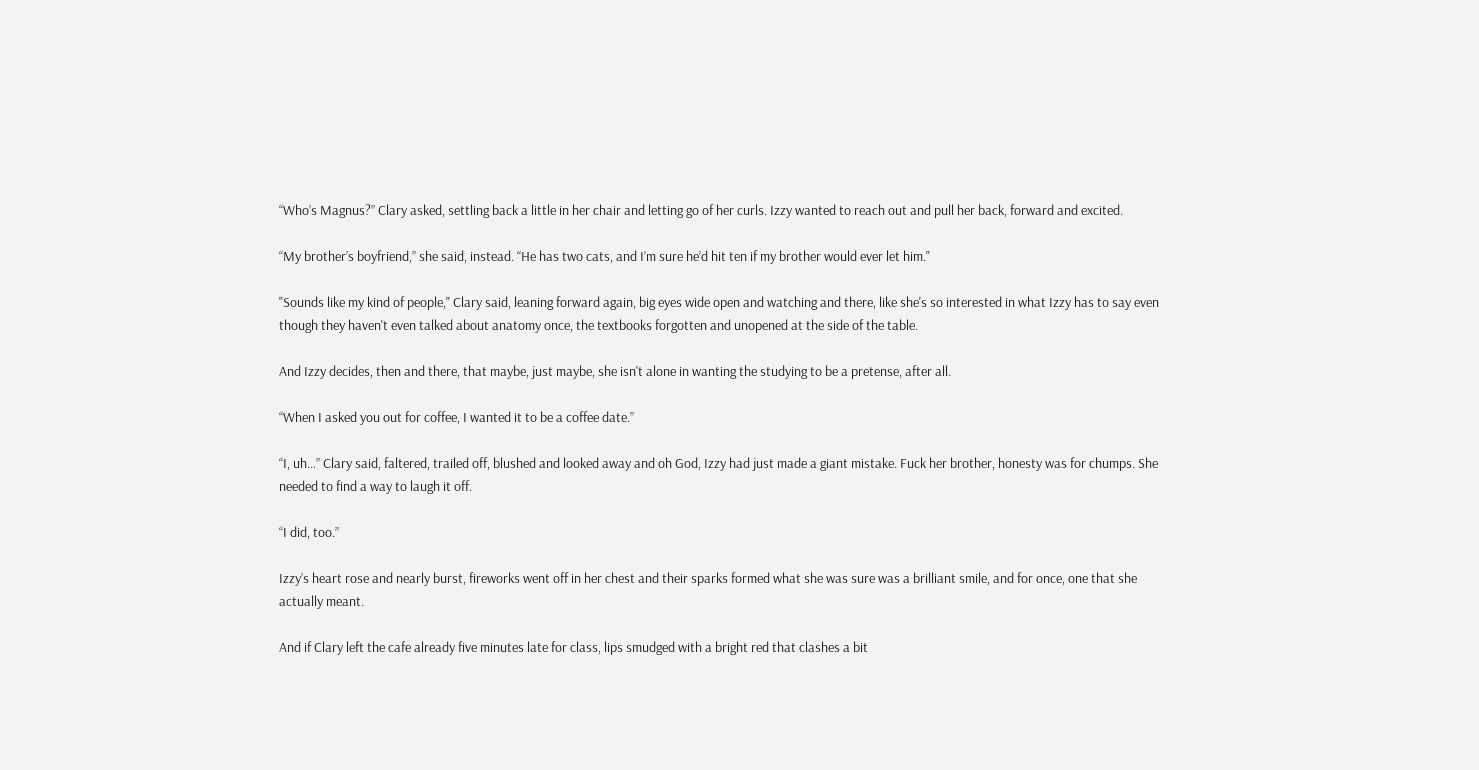“Who’s Magnus?” Clary asked, settling back a little in her chair and letting go of her curls. Izzy wanted to reach out and pull her back, forward and excited.

“My brother’s boyfriend,” she said, instead. “He has two cats, and I’m sure he’d hit ten if my brother would ever let him."

"Sounds like my kind of people," Clary said, leaning forward again, big eyes wide open and watching and there, like she's so interested in what Izzy has to say even though they haven't even talked about anatomy once, the textbooks forgotten and unopened at the side of the table.

And Izzy decides, then and there, that maybe, just maybe, she isn't alone in wanting the studying to be a pretense, after all.

“When I asked you out for coffee, I wanted it to be a coffee date.”

“I, uh…” Clary said, faltered, trailed off, blushed and looked away and oh God, Izzy had just made a giant mistake. Fuck her brother, honesty was for chumps. She needed to find a way to laugh it off.

“I did, too.”

Izzy’s heart rose and nearly burst, fireworks went off in her chest and their sparks formed what she was sure was a brilliant smile, and for once, one that she actually meant.

And if Clary left the cafe already five minutes late for class, lips smudged with a bright red that clashes a bit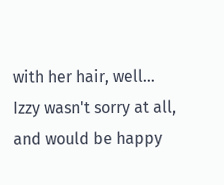with her hair, well… Izzy wasn't sorry at all, and would be happy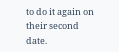to do it again on their second date.